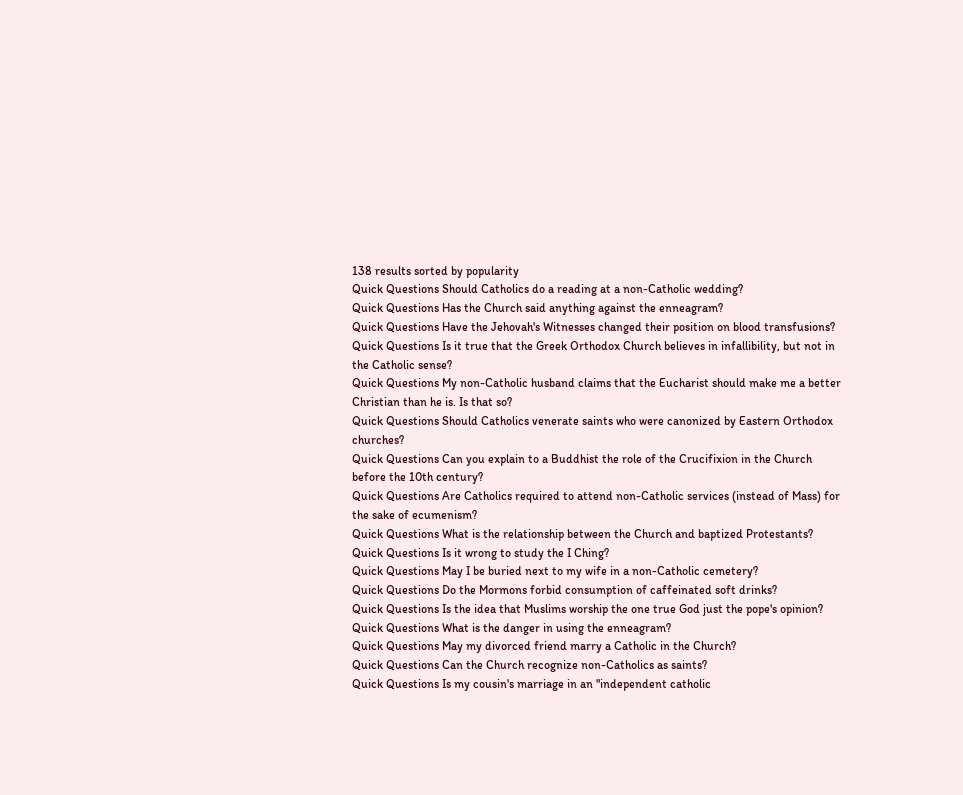138 results sorted by popularity
Quick Questions Should Catholics do a reading at a non-Catholic wedding?
Quick Questions Has the Church said anything against the enneagram?
Quick Questions Have the Jehovah's Witnesses changed their position on blood transfusions?
Quick Questions Is it true that the Greek Orthodox Church believes in infallibility, but not in the Catholic sense?
Quick Questions My non-Catholic husband claims that the Eucharist should make me a better Christian than he is. Is that so?
Quick Questions Should Catholics venerate saints who were canonized by Eastern Orthodox churches?
Quick Questions Can you explain to a Buddhist the role of the Crucifixion in the Church before the 10th century?
Quick Questions Are Catholics required to attend non-Catholic services (instead of Mass) for the sake of ecumenism?
Quick Questions What is the relationship between the Church and baptized Protestants?
Quick Questions Is it wrong to study the I Ching?
Quick Questions May I be buried next to my wife in a non-Catholic cemetery?
Quick Questions Do the Mormons forbid consumption of caffeinated soft drinks?
Quick Questions Is the idea that Muslims worship the one true God just the pope's opinion?
Quick Questions What is the danger in using the enneagram?
Quick Questions May my divorced friend marry a Catholic in the Church?
Quick Questions Can the Church recognize non-Catholics as saints?
Quick Questions Is my cousin's marriage in an "independent catholic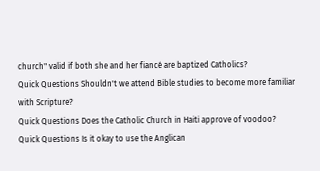church" valid if both she and her fiancé are baptized Catholics?
Quick Questions Shouldn't we attend Bible studies to become more familiar with Scripture?
Quick Questions Does the Catholic Church in Haiti approve of voodoo?
Quick Questions Is it okay to use the Anglican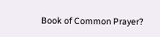Book of Common Prayer?